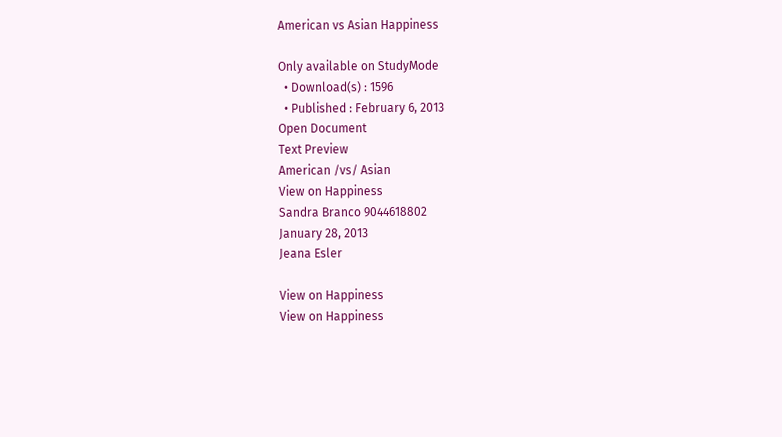American vs Asian Happiness

Only available on StudyMode
  • Download(s) : 1596
  • Published : February 6, 2013
Open Document
Text Preview
American /vs/ Asian
View on Happiness
Sandra Branco 9044618802
January 28, 2013
Jeana Esler

View on Happiness
View on Happiness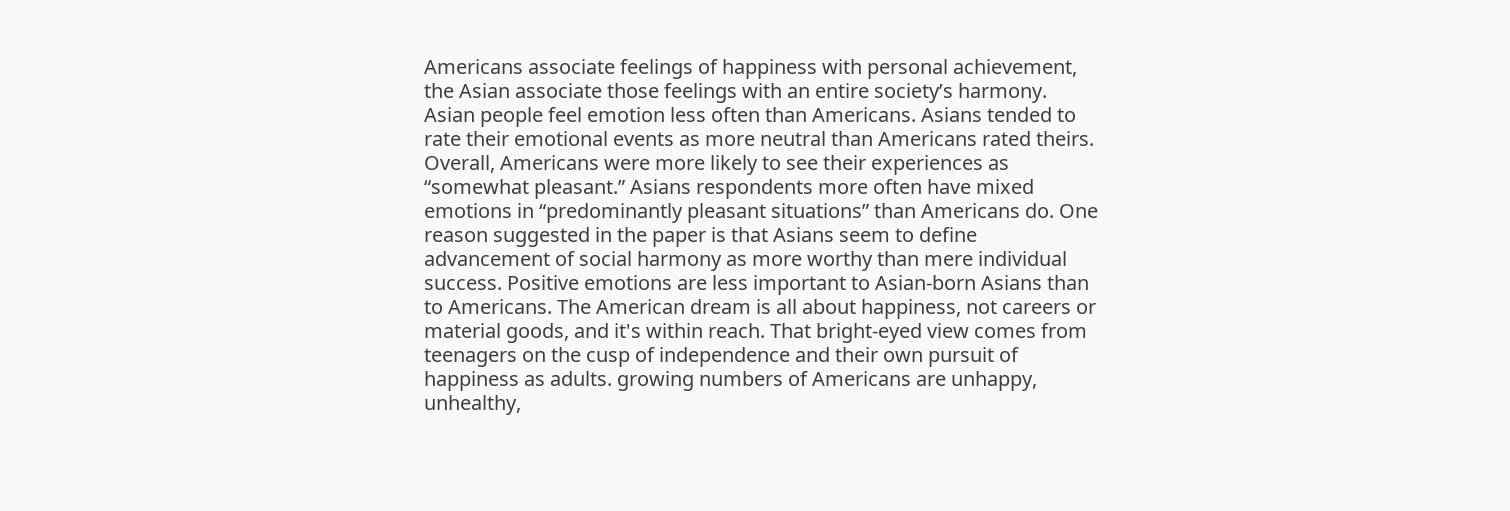Americans associate feelings of happiness with personal achievement, the Asian associate those feelings with an entire society’s harmony. Asian people feel emotion less often than Americans. Asians tended to rate their emotional events as more neutral than Americans rated theirs. Overall, Americans were more likely to see their experiences as “somewhat pleasant.” Asians respondents more often have mixed emotions in “predominantly pleasant situations” than Americans do. One reason suggested in the paper is that Asians seem to define advancement of social harmony as more worthy than mere individual success. Positive emotions are less important to Asian-born Asians than to Americans. The American dream is all about happiness, not careers or material goods, and it's within reach. That bright-eyed view comes from teenagers on the cusp of independence and their own pursuit of happiness as adults. growing numbers of Americans are unhappy, unhealthy,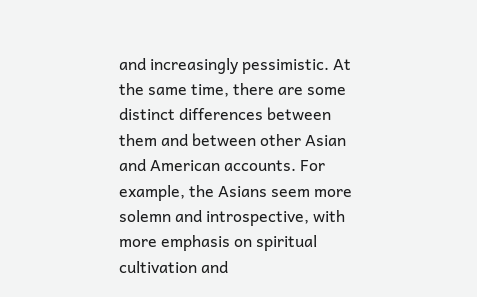and increasingly pessimistic. At the same time, there are some distinct differences between them and between other Asian and American accounts. For example, the Asians seem more solemn and introspective, with more emphasis on spiritual cultivation and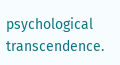psychological transcendence.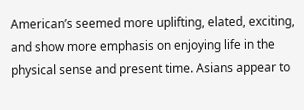American’s seemed more uplifting, elated, exciting, and show more emphasis on enjoying life in the physical sense and present time. Asians appear to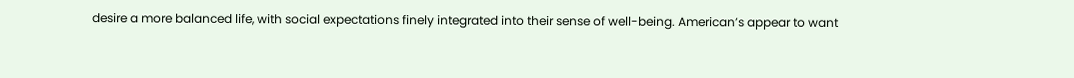desire a more balanced life, with social expectations finely integrated into their sense of well-being. American’s appear to want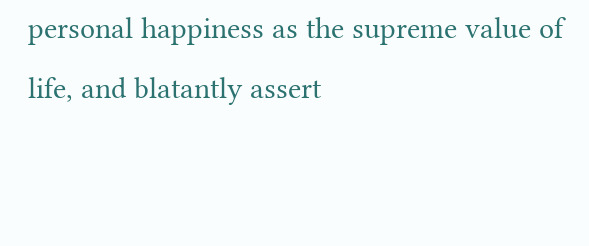personal happiness as the supreme value of life, and blatantly assert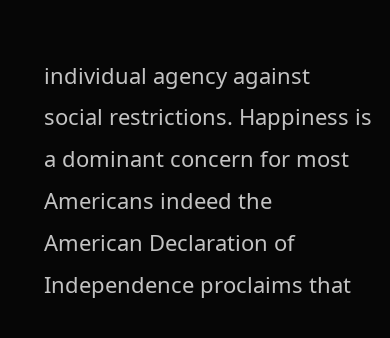individual agency against social restrictions. Happiness is a dominant concern for most Americans indeed the American Declaration of Independence proclaims that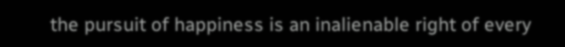the pursuit of happiness is an inalienable right of every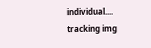individual....
tracking img